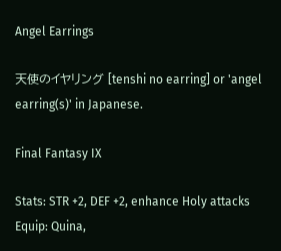Angel Earrings

天使のイヤリング [tenshi no earring] or 'angel earring(s)' in Japanese.

Final Fantasy IX

Stats: STR +2, DEF +2, enhance Holy attacks
Equip: Quina,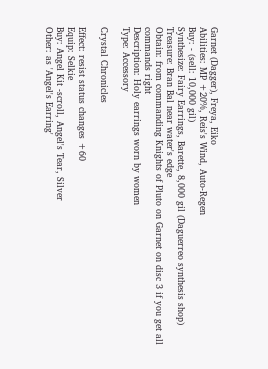Garnet (Dagger), Freya, Eiko
Abilities: MP +20%, Reis's Wind, Auto-Regen
Buy: - (sell: 10,000 gil)
Synthesize: Fairy Earrings, Barette, 8,000 gil (Daguerreo synthesis shop)
Treasure: Bran Bal near water's edge
Obtain: from commanding Knights of Pluto on Garnet on disc 3 if you get all commands right
Description: Holy earrings worn by women
Type: Accessory

Crystal Chronicles

Effect: resist status changes +60
Equip: Selkie
Buy: Angel Kit -scroll, Angel's Tear, Silver
Other: as 'Angel's Earring'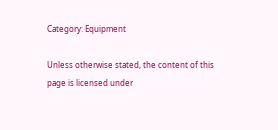Category: Equipment

Unless otherwise stated, the content of this page is licensed under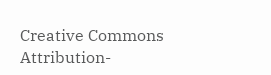Creative Commons Attribution-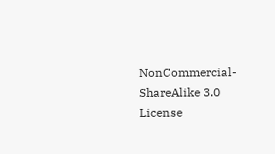NonCommercial-ShareAlike 3.0 License